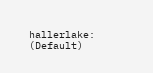hallerlake: (Default)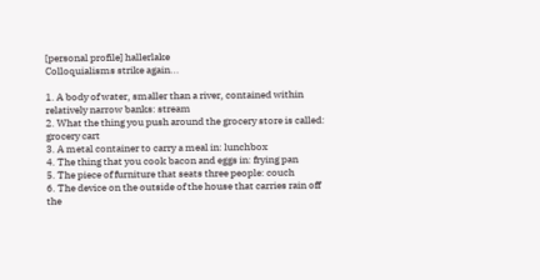[personal profile] hallerlake
Colloquialisms strike again...

1. A body of water, smaller than a river, contained within relatively narrow banks: stream
2. What the thing you push around the grocery store is called: grocery cart
3. A metal container to carry a meal in: lunchbox
4. The thing that you cook bacon and eggs in: frying pan
5. The piece of furniture that seats three people: couch
6. The device on the outside of the house that carries rain off the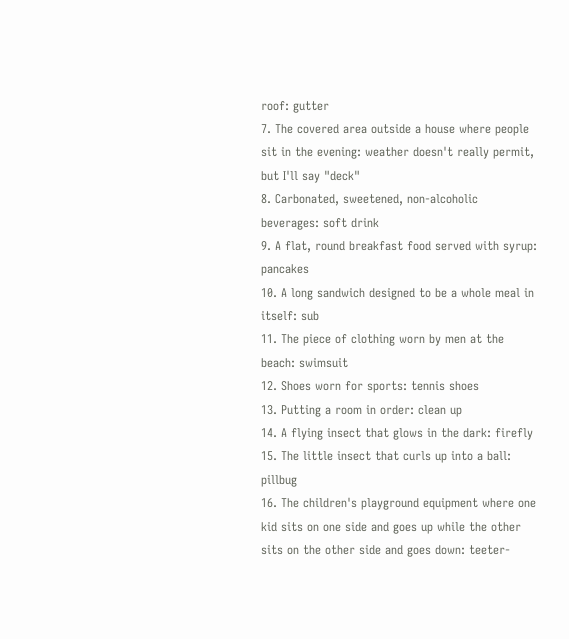roof: gutter
7. The covered area outside a house where people sit in the evening: weather doesn't really permit, but I'll say "deck"
8. Carbonated, sweetened, non-alcoholic beverages: soft drink
9. A flat, round breakfast food served with syrup: pancakes
10. A long sandwich designed to be a whole meal in itself: sub
11. The piece of clothing worn by men at the beach: swimsuit
12. Shoes worn for sports: tennis shoes
13. Putting a room in order: clean up
14. A flying insect that glows in the dark: firefly
15. The little insect that curls up into a ball: pillbug
16. The children's playground equipment where one kid sits on one side and goes up while the other sits on the other side and goes down: teeter-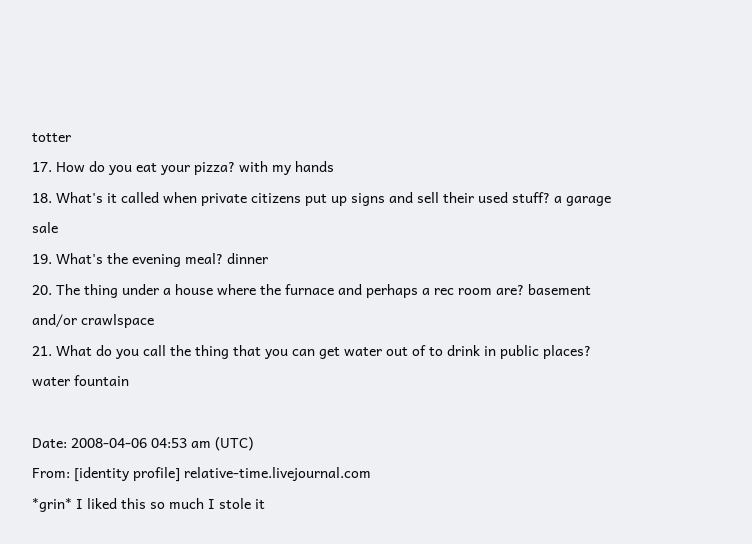totter
17. How do you eat your pizza? with my hands
18. What's it called when private citizens put up signs and sell their used stuff? a garage sale
19. What's the evening meal? dinner
20. The thing under a house where the furnace and perhaps a rec room are? basement and/or crawlspace
21. What do you call the thing that you can get water out of to drink in public places? water fountain

Date: 2008-04-06 04:53 am (UTC)
From: [identity profile] relative-time.livejournal.com
*grin* I liked this so much I stole it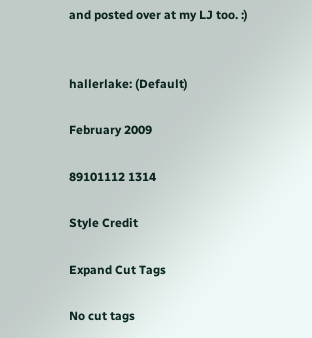and posted over at my LJ too. :)


hallerlake: (Default)

February 2009

89101112 1314

Style Credit

Expand Cut Tags

No cut tags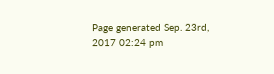Page generated Sep. 23rd, 2017 02:24 pm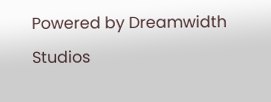Powered by Dreamwidth Studios